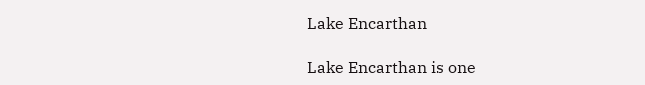Lake Encarthan

Lake Encarthan is one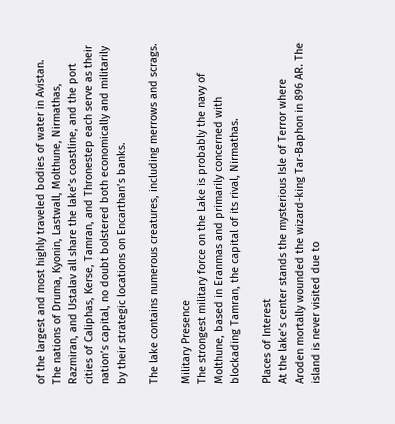of the largest and most highly traveled bodies of water in Avistan. The nations of Druma, Kyonin, Lastwall, Molthune, Nirmathas, Razmiran, and Ustalav all share the lake’s coastline, and the port cities of Caliphas, Kerse, Tamran, and Thronestep each serve as their nation’s capital, no doubt bolstered both economically and militarily by their strategic locations on Encarthan’s banks.

The lake contains numerous creatures, including merrows and scrags.

Military Presence
The strongest military force on the Lake is probably the navy of Molthune, based in Eranmas and primarily concerned with blockading Tamran, the capital of its rival, Nirmathas.

Places of Interest
At the lake’s center stands the mysterious Isle of Terror where Aroden mortally wounded the wizard-king Tar-Baphon in 896 AR. The island is never visited due to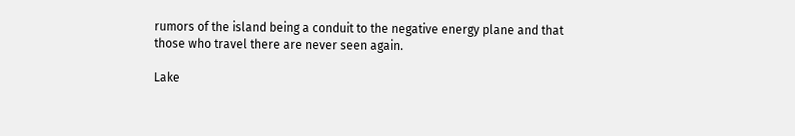rumors of the island being a conduit to the negative energy plane and that those who travel there are never seen again.

Lake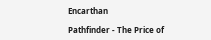Encarthan

Pathfinder - The Price of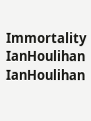Immortality IanHoulihan IanHoulihan